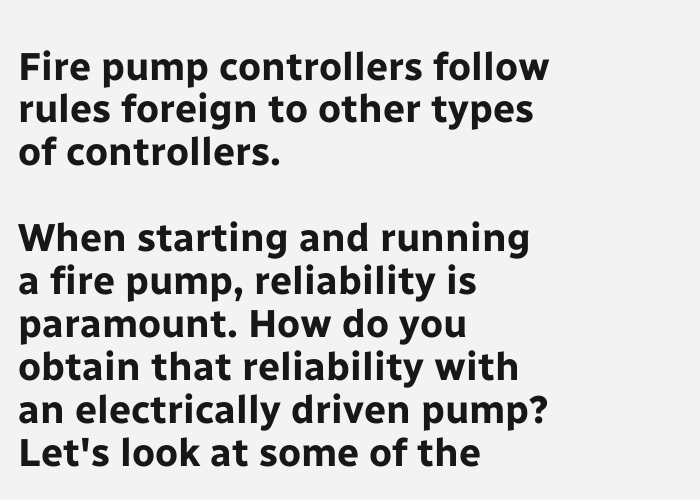Fire pump controllers follow rules foreign to other types of controllers.

When starting and running a fire pump, reliability is paramount. How do you obtain that reliability with an electrically driven pump? Let's look at some of the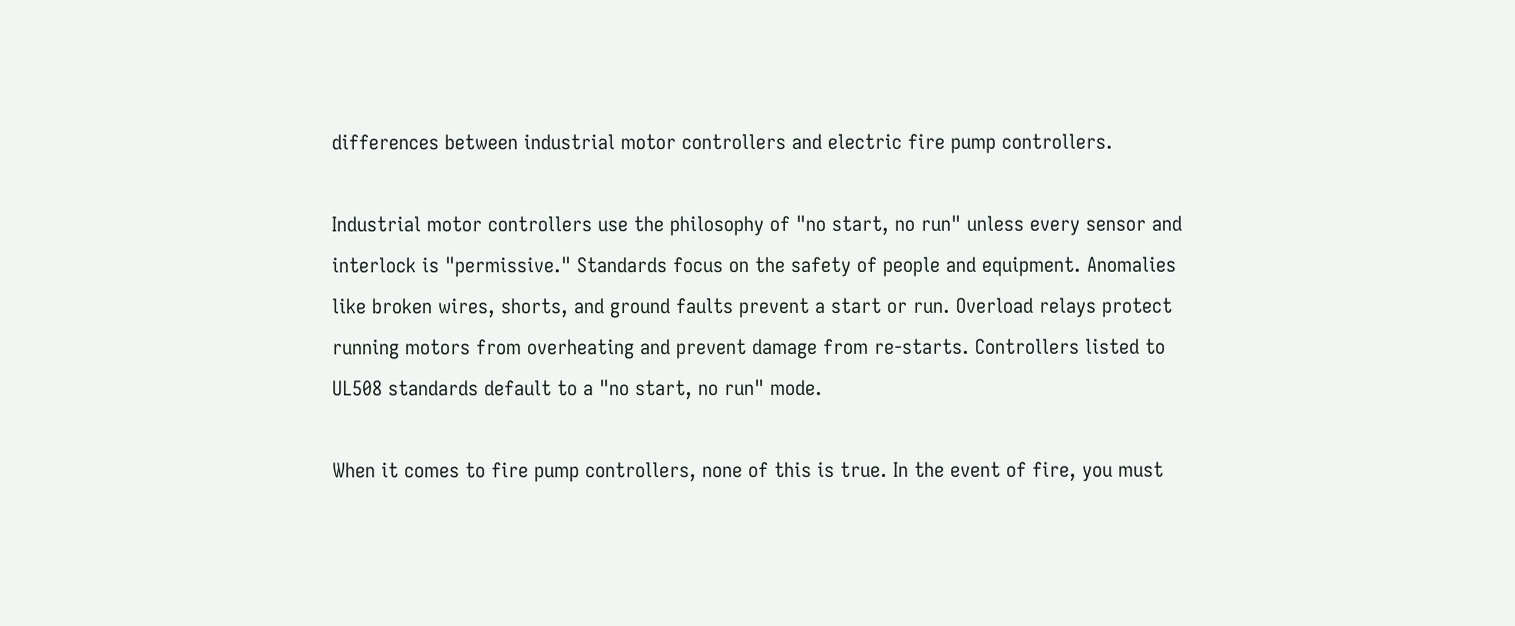differences between industrial motor controllers and electric fire pump controllers.

Industrial motor controllers use the philosophy of "no start, no run" unless every sensor and interlock is "permissive." Standards focus on the safety of people and equipment. Anomalies like broken wires, shorts, and ground faults prevent a start or run. Overload relays protect running motors from overheating and prevent damage from re-starts. Controllers listed to UL508 standards default to a "no start, no run" mode.

When it comes to fire pump controllers, none of this is true. In the event of fire, you must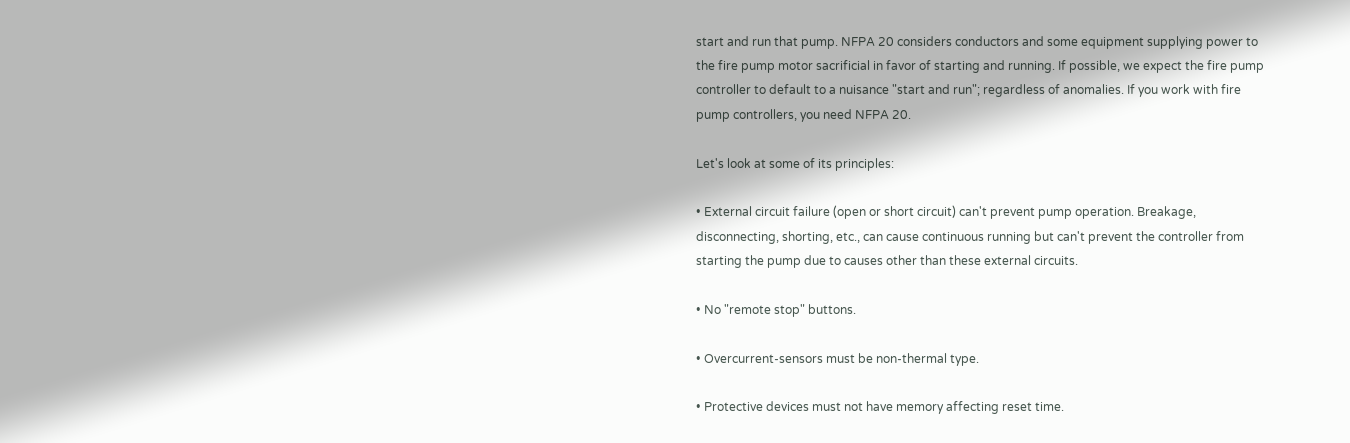start and run that pump. NFPA 20 considers conductors and some equipment supplying power to the fire pump motor sacrificial in favor of starting and running. If possible, we expect the fire pump controller to default to a nuisance "start and run"; regardless of anomalies. If you work with fire pump controllers, you need NFPA 20.

Let's look at some of its principles:

• External circuit failure (open or short circuit) can't prevent pump operation. Breakage, disconnecting, shorting, etc., can cause continuous running but can't prevent the controller from starting the pump due to causes other than these external circuits.

• No "remote stop" buttons.

• Overcurrent-sensors must be non-thermal type.

• Protective devices must not have memory affecting reset time.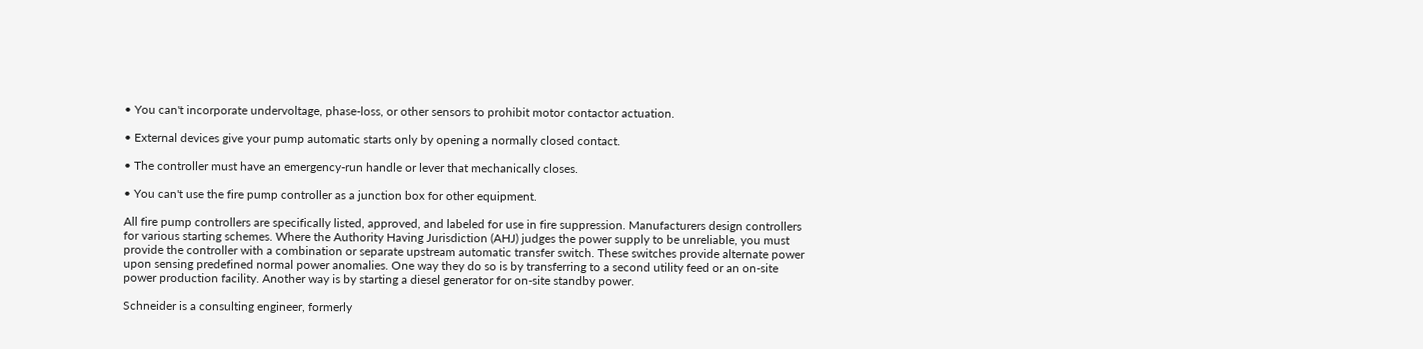• You can't incorporate undervoltage, phase-loss, or other sensors to prohibit motor contactor actuation.

• External devices give your pump automatic starts only by opening a normally closed contact.

• The controller must have an emergency-run handle or lever that mechanically closes.

• You can't use the fire pump controller as a junction box for other equipment.

All fire pump controllers are specifically listed, approved, and labeled for use in fire suppression. Manufacturers design controllers for various starting schemes. Where the Authority Having Jurisdiction (AHJ) judges the power supply to be unreliable, you must provide the controller with a combination or separate upstream automatic transfer switch. These switches provide alternate power upon sensing predefined normal power anomalies. One way they do so is by transferring to a second utility feed or an on-site power production facility. Another way is by starting a diesel generator for on-site standby power.

Schneider is a consulting engineer, formerly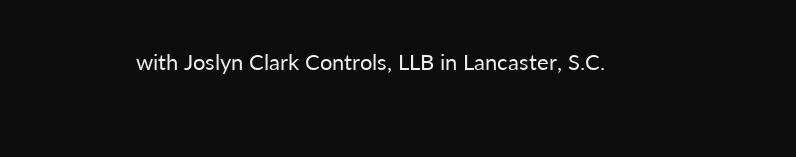with Joslyn Clark Controls, LLB in Lancaster, S.C.